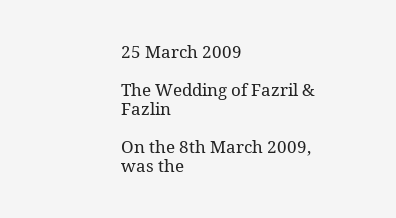25 March 2009

The Wedding of Fazril & Fazlin

On the 8th March 2009, was the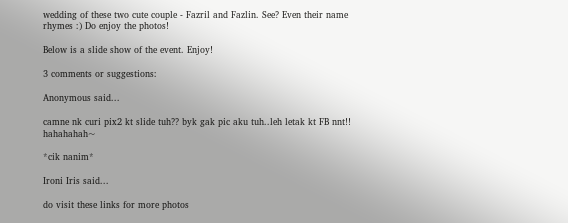wedding of these two cute couple - Fazril and Fazlin. See? Even their name rhymes :) Do enjoy the photos!

Below is a slide show of the event. Enjoy!

3 comments or suggestions:

Anonymous said...

camne nk curi pix2 kt slide tuh?? byk gak pic aku tuh..leh letak kt FB nnt!! hahahahah~

*cik nanim*

Ironi Iris said...

do visit these links for more photos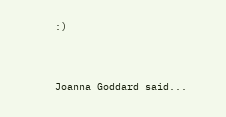:)


Joanna Goddard said...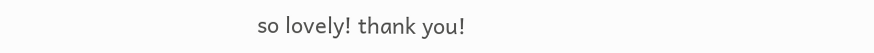so lovely! thank you!